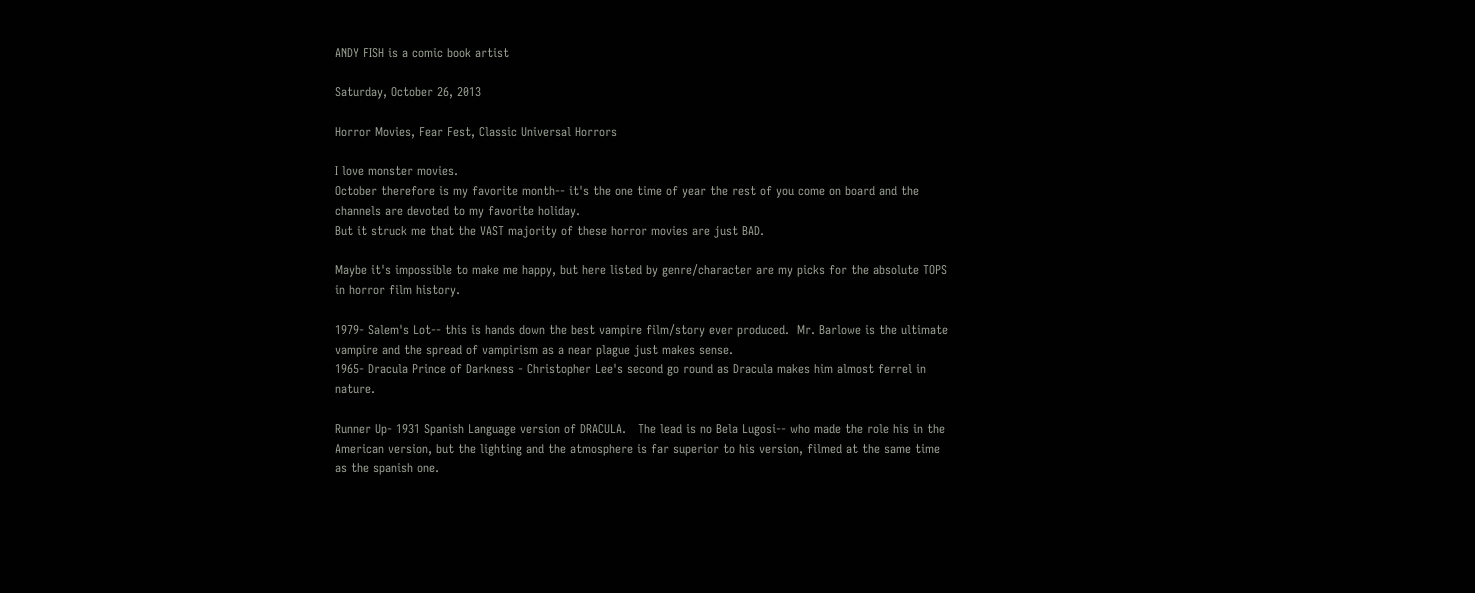ANDY FISH is a comic book artist

Saturday, October 26, 2013

Horror Movies, Fear Fest, Classic Universal Horrors

I love monster movies.
October therefore is my favorite month-- it's the one time of year the rest of you come on board and the channels are devoted to my favorite holiday.
But it struck me that the VAST majority of these horror movies are just BAD.

Maybe it's impossible to make me happy, but here listed by genre/character are my picks for the absolute TOPS in horror film history.

1979- Salem's Lot-- this is hands down the best vampire film/story ever produced.  Mr. Barlowe is the ultimate vampire and the spread of vampirism as a near plague just makes sense.
1965- Dracula Prince of Darkness - Christopher Lee's second go round as Dracula makes him almost ferrel in nature.

Runner Up- 1931 Spanish Language version of DRACULA.   The lead is no Bela Lugosi-- who made the role his in the American version, but the lighting and the atmosphere is far superior to his version, filmed at the same time as the spanish one.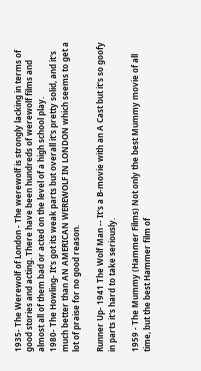1935- The Werewolf of London - The werewolf is strongly lacking in terms of good stories and acting. There have been hundreds of werewolf films and almost all of them bad or acted on the level of a high school play.
1980- The Howling- It's got its weak parts but overall it's pretty solid, and it's much better than AN AMERICAN WEREWOLF IN LONDON which seems to get a lot of praise for no good reason.

Runner Up- 1941 The Wolf Man -- It's a B-movie with an A Cast but it's so goofy in parts it's hard to take seriously.

1959 - The Mummy (Hammer Films) Not only the best Mummy movie of all time, but the best Hammer film of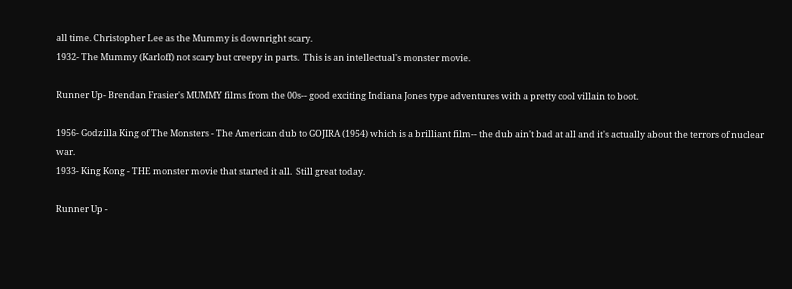all time. Christopher Lee as the Mummy is downright scary.
1932- The Mummy (Karloff) not scary but creepy in parts.  This is an intellectual's monster movie.

Runner Up- Brendan Frasier's MUMMY films from the 00s-- good exciting Indiana Jones type adventures with a pretty cool villain to boot.

1956- Godzilla King of The Monsters - The American dub to GOJIRA (1954) which is a brilliant film-- the dub ain't bad at all and it's actually about the terrors of nuclear war.
1933- King Kong - THE monster movie that started it all.  Still great today.

Runner Up -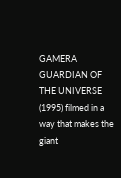GAMERA GUARDIAN OF THE UNIVERSE (1995) filmed in a way that makes the giant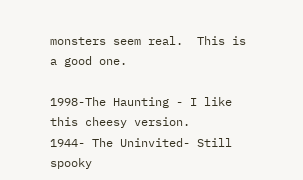monsters seem real.  This is a good one.

1998-The Haunting - I like this cheesy version.
1944- The Uninvited- Still spooky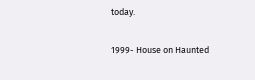today.

1999- House on Haunted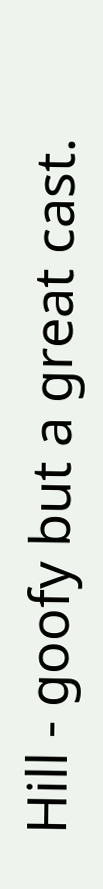Hill - goofy but a great cast.